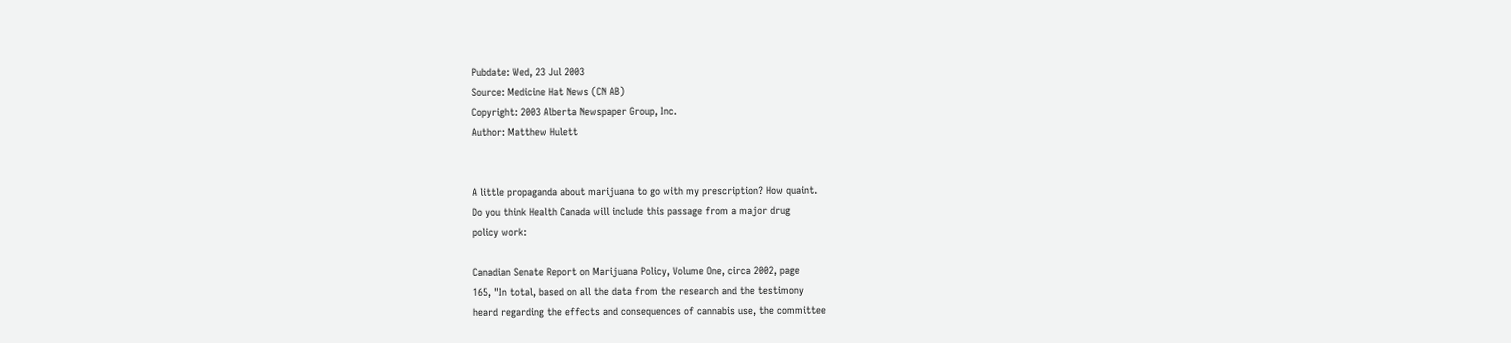Pubdate: Wed, 23 Jul 2003
Source: Medicine Hat News (CN AB)
Copyright: 2003 Alberta Newspaper Group, Inc.
Author: Matthew Hulett


A little propaganda about marijuana to go with my prescription? How quaint.
Do you think Health Canada will include this passage from a major drug
policy work:

Canadian Senate Report on Marijuana Policy, Volume One, circa 2002, page
165, "In total, based on all the data from the research and the testimony
heard regarding the effects and consequences of cannabis use, the committee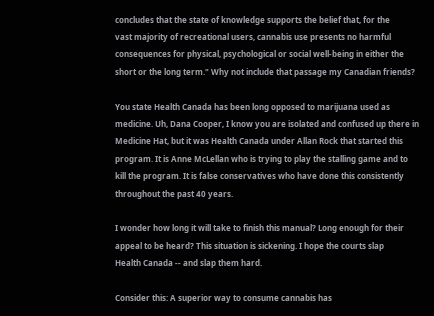concludes that the state of knowledge supports the belief that, for the
vast majority of recreational users, cannabis use presents no harmful
consequences for physical, psychological or social well-being in either the
short or the long term." Why not include that passage my Canadian friends?

You state Health Canada has been long opposed to marijuana used as
medicine. Uh, Dana Cooper, I know you are isolated and confused up there in
Medicine Hat, but it was Health Canada under Allan Rock that started this
program. It is Anne McLellan who is trying to play the stalling game and to
kill the program. It is false conservatives who have done this consistently
throughout the past 40 years.

I wonder how long it will take to finish this manual? Long enough for their
appeal to be heard? This situation is sickening. I hope the courts slap
Health Canada -- and slap them hard.

Consider this: A superior way to consume cannabis has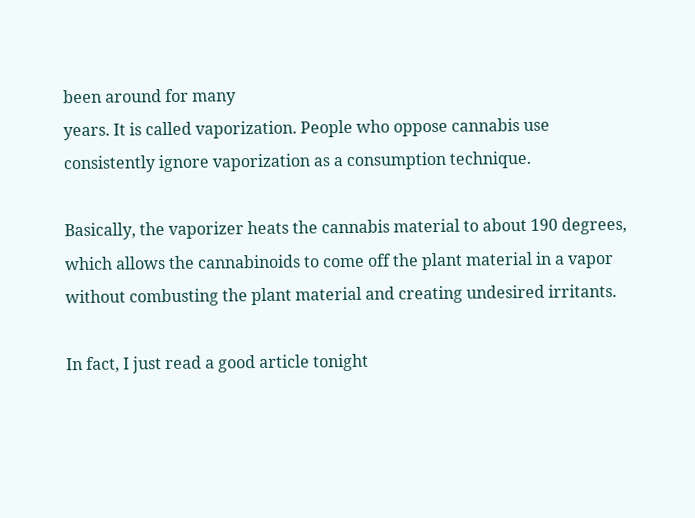been around for many
years. It is called vaporization. People who oppose cannabis use
consistently ignore vaporization as a consumption technique.

Basically, the vaporizer heats the cannabis material to about 190 degrees,
which allows the cannabinoids to come off the plant material in a vapor
without combusting the plant material and creating undesired irritants.

In fact, I just read a good article tonight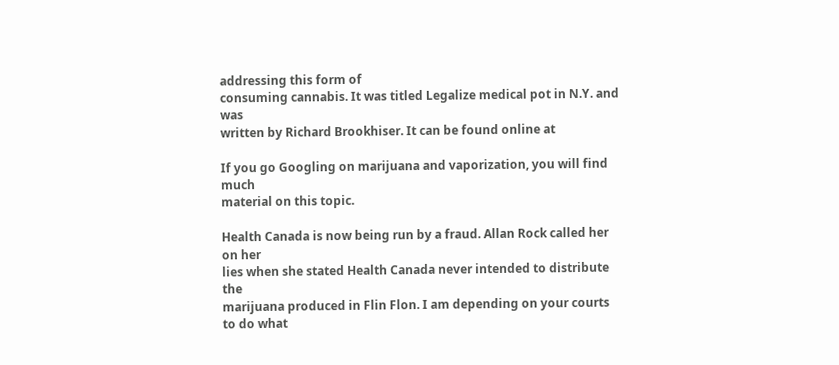addressing this form of
consuming cannabis. It was titled Legalize medical pot in N.Y. and was
written by Richard Brookhiser. It can be found online at

If you go Googling on marijuana and vaporization, you will find much
material on this topic.

Health Canada is now being run by a fraud. Allan Rock called her on her
lies when she stated Health Canada never intended to distribute the
marijuana produced in Flin Flon. I am depending on your courts to do what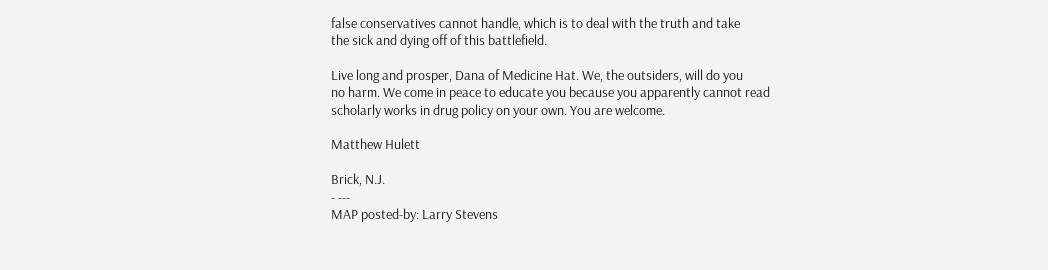false conservatives cannot handle, which is to deal with the truth and take
the sick and dying off of this battlefield.

Live long and prosper, Dana of Medicine Hat. We, the outsiders, will do you
no harm. We come in peace to educate you because you apparently cannot read
scholarly works in drug policy on your own. You are welcome.

Matthew Hulett

Brick, N.J.
- ---
MAP posted-by: Larry Stevens